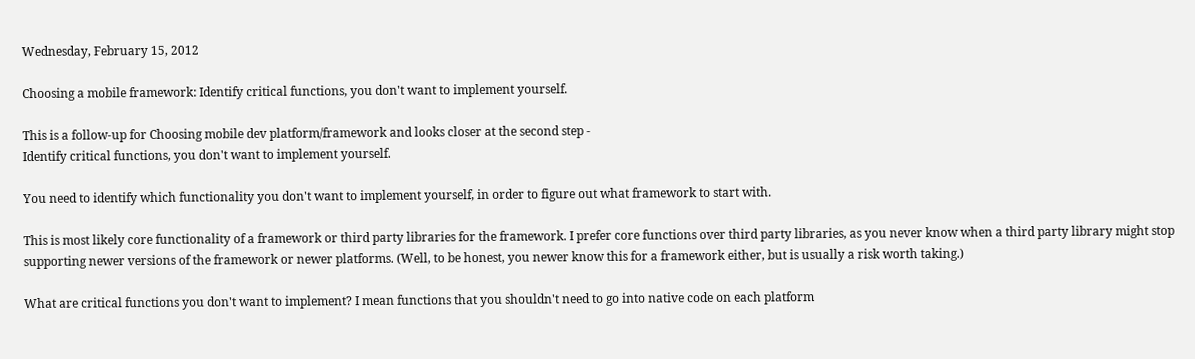Wednesday, February 15, 2012

Choosing a mobile framework: Identify critical functions, you don't want to implement yourself.

This is a follow-up for Choosing mobile dev platform/framework and looks closer at the second step -
Identify critical functions, you don't want to implement yourself.

You need to identify which functionality you don't want to implement yourself, in order to figure out what framework to start with.

This is most likely core functionality of a framework or third party libraries for the framework. I prefer core functions over third party libraries, as you never know when a third party library might stop supporting newer versions of the framework or newer platforms. (Well, to be honest, you newer know this for a framework either, but is usually a risk worth taking.)

What are critical functions you don't want to implement? I mean functions that you shouldn't need to go into native code on each platform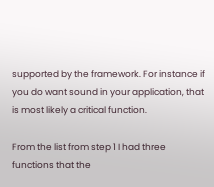supported by the framework. For instance if you do want sound in your application, that is most likely a critical function.

From the list from step 1 I had three functions that the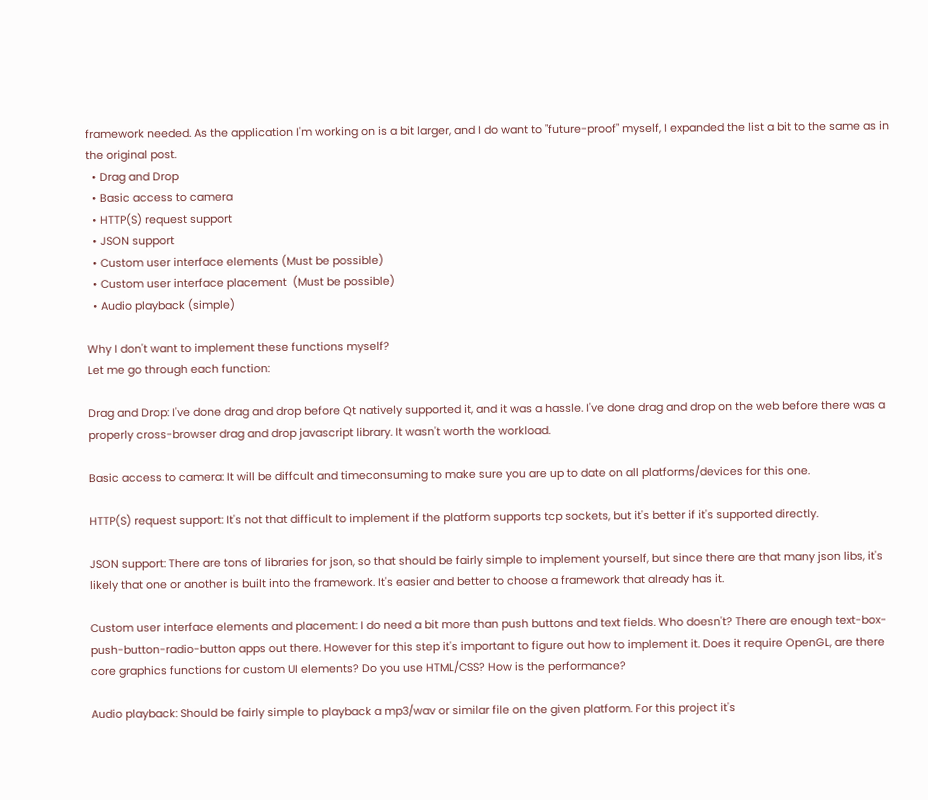framework needed. As the application I'm working on is a bit larger, and I do want to "future-proof" myself, I expanded the list a bit to the same as in the original post.
  • Drag and Drop
  • Basic access to camera
  • HTTP(S) request support
  • JSON support
  • Custom user interface elements (Must be possible)
  • Custom user interface placement  (Must be possible)
  • Audio playback (simple)

Why I don't want to implement these functions myself?
Let me go through each function:

Drag and Drop: I've done drag and drop before Qt natively supported it, and it was a hassle. I've done drag and drop on the web before there was a properly cross-browser drag and drop javascript library. It wasn't worth the workload.

Basic access to camera: It will be diffcult and timeconsuming to make sure you are up to date on all platforms/devices for this one.

HTTP(S) request support: It's not that difficult to implement if the platform supports tcp sockets, but it's better if it's supported directly.

JSON support: There are tons of libraries for json, so that should be fairly simple to implement yourself, but since there are that many json libs, it's likely that one or another is built into the framework. It's easier and better to choose a framework that already has it.

Custom user interface elements and placement: I do need a bit more than push buttons and text fields. Who doesn't? There are enough text-box-push-button-radio-button apps out there. However for this step it's important to figure out how to implement it. Does it require OpenGL, are there core graphics functions for custom UI elements? Do you use HTML/CSS? How is the performance?

Audio playback: Should be fairly simple to playback a mp3/wav or similar file on the given platform. For this project it's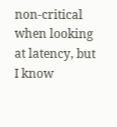non-critical when looking at latency, but I know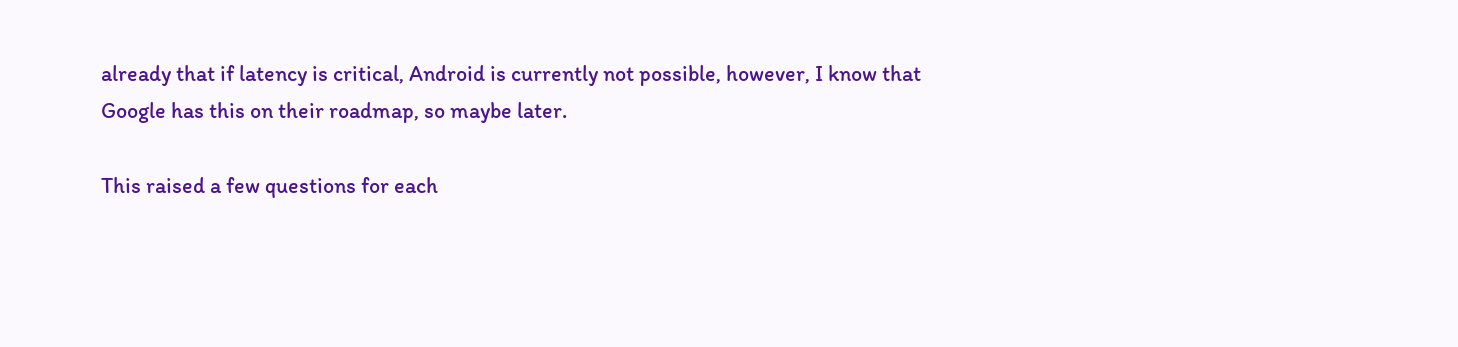already that if latency is critical, Android is currently not possible, however, I know that Google has this on their roadmap, so maybe later.

This raised a few questions for each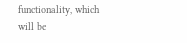functionality, which will be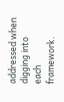addressed when digging into each framework.